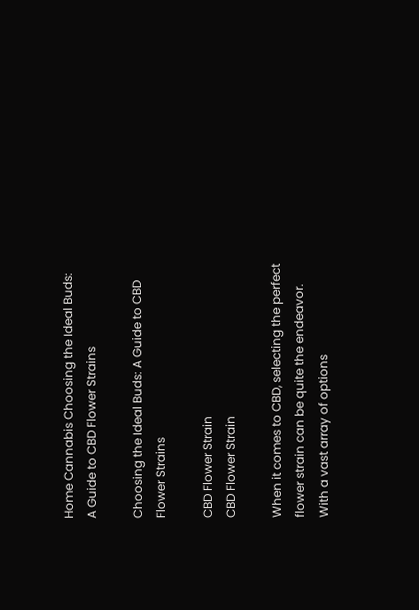Home Cannabis Choosing the Ideal Buds: A Guide to CBD Flower Strains

Choosing the Ideal Buds: A Guide to CBD Flower Strains

CBD Flower Strain
CBD Flower Strain

When it comes to CBD, selecting the perfect flower strain can be quite the endeavor. With a vast array of options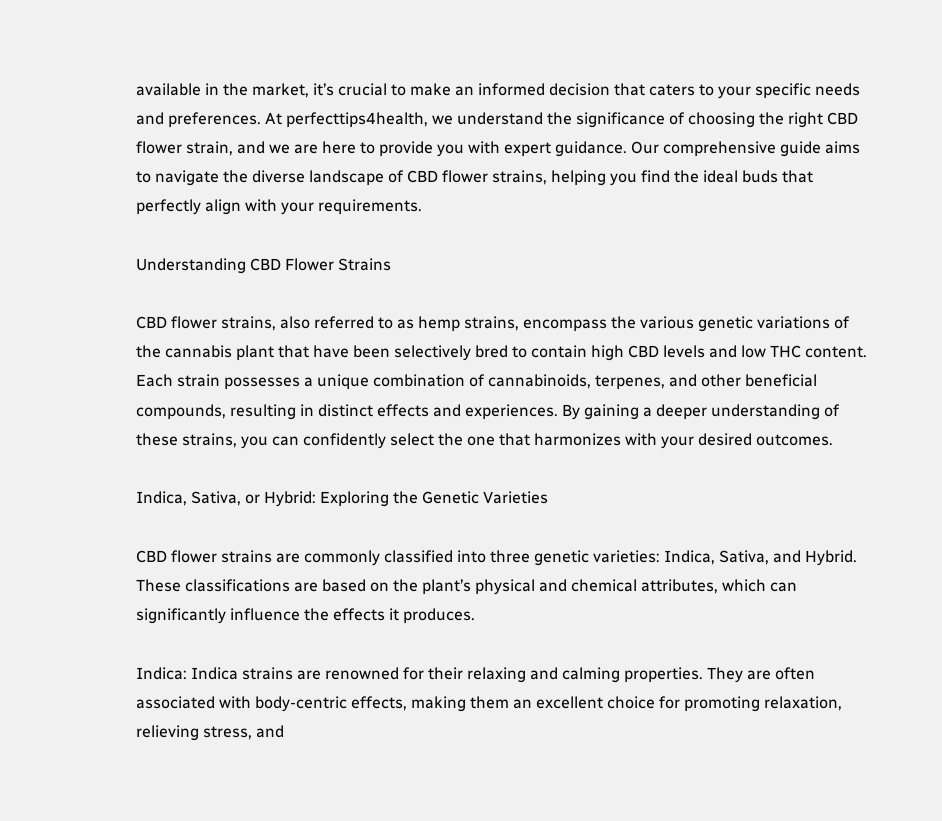available in the market, it’s crucial to make an informed decision that caters to your specific needs and preferences. At perfecttips4health, we understand the significance of choosing the right CBD flower strain, and we are here to provide you with expert guidance. Our comprehensive guide aims to navigate the diverse landscape of CBD flower strains, helping you find the ideal buds that perfectly align with your requirements.

Understanding CBD Flower Strains

CBD flower strains, also referred to as hemp strains, encompass the various genetic variations of the cannabis plant that have been selectively bred to contain high CBD levels and low THC content. Each strain possesses a unique combination of cannabinoids, terpenes, and other beneficial compounds, resulting in distinct effects and experiences. By gaining a deeper understanding of these strains, you can confidently select the one that harmonizes with your desired outcomes.

Indica, Sativa, or Hybrid: Exploring the Genetic Varieties

CBD flower strains are commonly classified into three genetic varieties: Indica, Sativa, and Hybrid. These classifications are based on the plant’s physical and chemical attributes, which can significantly influence the effects it produces.

Indica: Indica strains are renowned for their relaxing and calming properties. They are often associated with body-centric effects, making them an excellent choice for promoting relaxation, relieving stress, and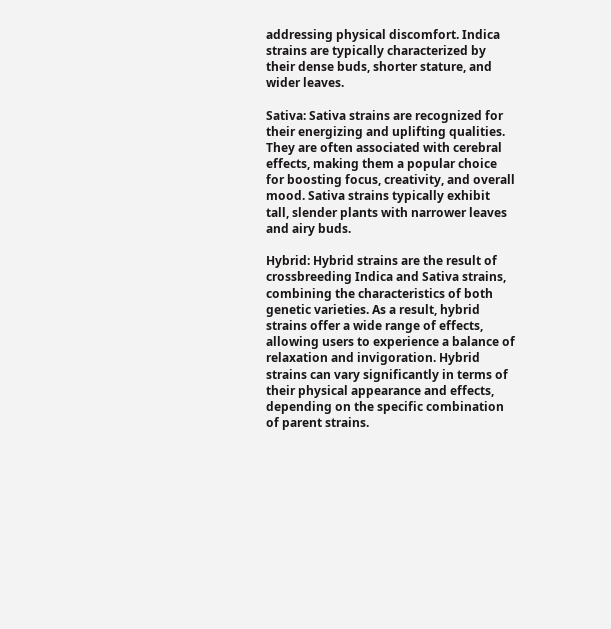addressing physical discomfort. Indica strains are typically characterized by their dense buds, shorter stature, and wider leaves.

Sativa: Sativa strains are recognized for their energizing and uplifting qualities. They are often associated with cerebral effects, making them a popular choice for boosting focus, creativity, and overall mood. Sativa strains typically exhibit tall, slender plants with narrower leaves and airy buds.

Hybrid: Hybrid strains are the result of crossbreeding Indica and Sativa strains, combining the characteristics of both genetic varieties. As a result, hybrid strains offer a wide range of effects, allowing users to experience a balance of relaxation and invigoration. Hybrid strains can vary significantly in terms of their physical appearance and effects, depending on the specific combination of parent strains.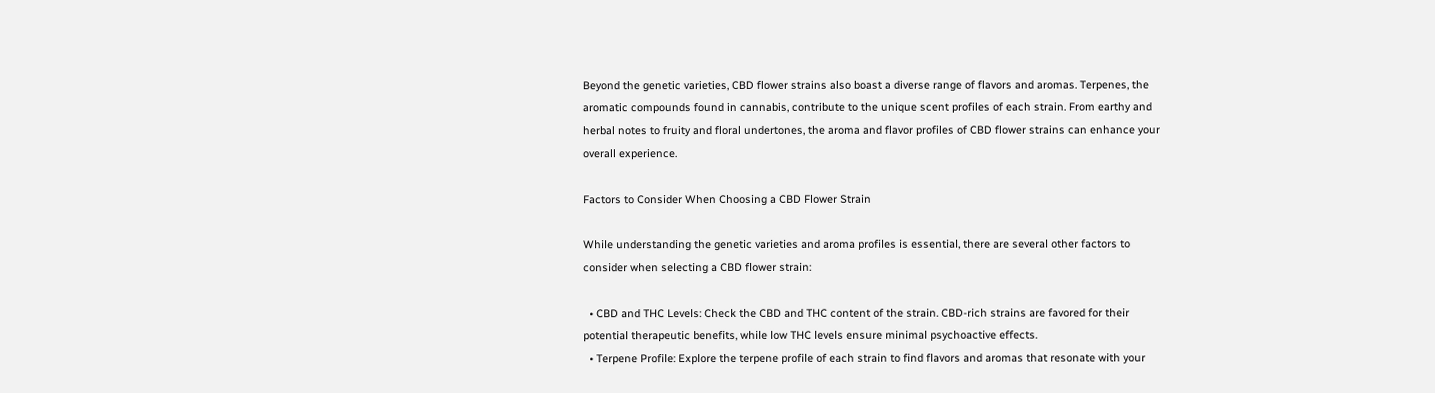Beyond the genetic varieties, CBD flower strains also boast a diverse range of flavors and aromas. Terpenes, the aromatic compounds found in cannabis, contribute to the unique scent profiles of each strain. From earthy and herbal notes to fruity and floral undertones, the aroma and flavor profiles of CBD flower strains can enhance your overall experience.

Factors to Consider When Choosing a CBD Flower Strain

While understanding the genetic varieties and aroma profiles is essential, there are several other factors to consider when selecting a CBD flower strain:

  • CBD and THC Levels: Check the CBD and THC content of the strain. CBD-rich strains are favored for their potential therapeutic benefits, while low THC levels ensure minimal psychoactive effects.
  • Terpene Profile: Explore the terpene profile of each strain to find flavors and aromas that resonate with your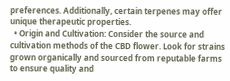preferences. Additionally, certain terpenes may offer unique therapeutic properties.
  • Origin and Cultivation: Consider the source and cultivation methods of the CBD flower. Look for strains grown organically and sourced from reputable farms to ensure quality and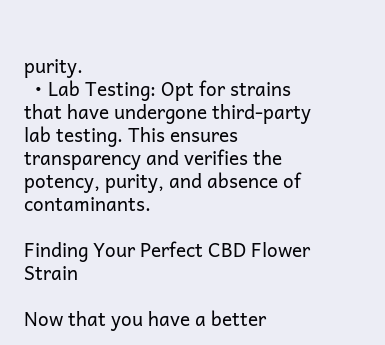purity.
  • Lab Testing: Opt for strains that have undergone third-party lab testing. This ensures transparency and verifies the potency, purity, and absence of contaminants.

Finding Your Perfect CBD Flower Strain

Now that you have a better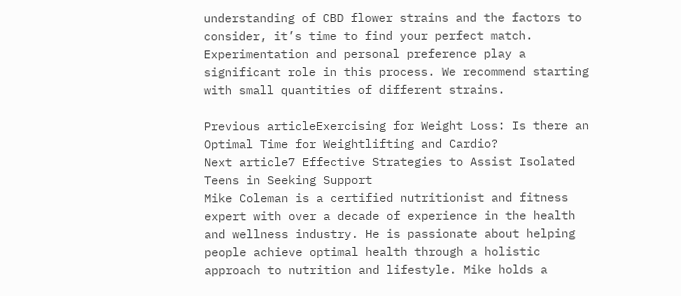understanding of CBD flower strains and the factors to consider, it’s time to find your perfect match. Experimentation and personal preference play a significant role in this process. We recommend starting with small quantities of different strains.

Previous articleExercising for Weight Loss: Is there an Optimal Time for Weightlifting and Cardio?
Next article7 Effective Strategies to Assist Isolated Teens in Seeking Support
Mike Coleman is a certified nutritionist and fitness expert with over a decade of experience in the health and wellness industry. He is passionate about helping people achieve optimal health through a holistic approach to nutrition and lifestyle. Mike holds a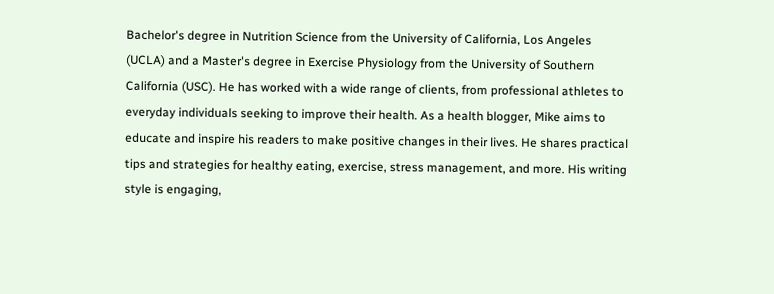Bachelor's degree in Nutrition Science from the University of California, Los Angeles (UCLA) and a Master's degree in Exercise Physiology from the University of Southern California (USC). He has worked with a wide range of clients, from professional athletes to everyday individuals seeking to improve their health. As a health blogger, Mike aims to educate and inspire his readers to make positive changes in their lives. He shares practical tips and strategies for healthy eating, exercise, stress management, and more. His writing style is engaging,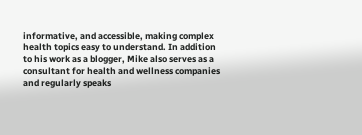informative, and accessible, making complex health topics easy to understand. In addition to his work as a blogger, Mike also serves as a consultant for health and wellness companies and regularly speaks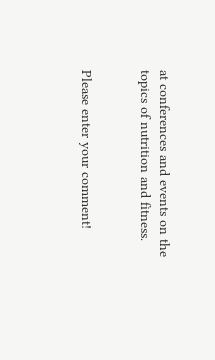at conferences and events on the topics of nutrition and fitness.


Please enter your comment!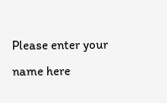Please enter your name here